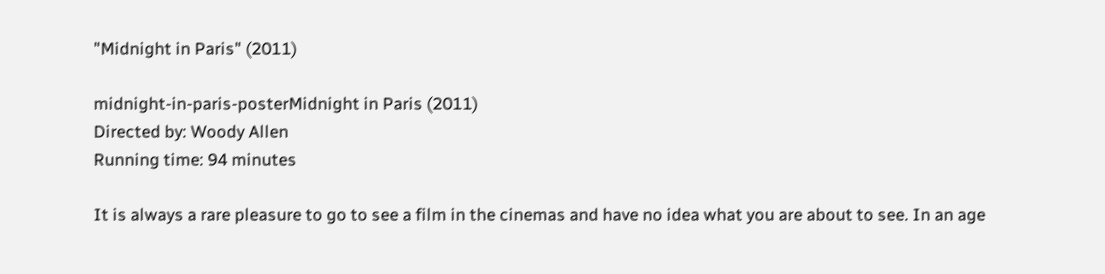"Midnight in Paris" (2011)

midnight-in-paris-posterMidnight in Paris (2011)
Directed by: Woody Allen
Running time: 94 minutes

It is always a rare pleasure to go to see a film in the cinemas and have no idea what you are about to see. In an age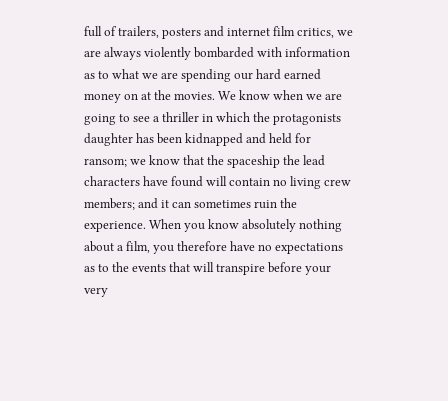full of trailers, posters and internet film critics, we are always violently bombarded with information as to what we are spending our hard earned money on at the movies. We know when we are going to see a thriller in which the protagonists daughter has been kidnapped and held for ransom; we know that the spaceship the lead characters have found will contain no living crew members; and it can sometimes ruin the experience. When you know absolutely nothing about a film, you therefore have no expectations as to the events that will transpire before your very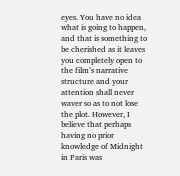eyes. You have no idea what is going to happen, and that is something to be cherished as it leaves you completely open to the film’s narrative structure and your attention shall never waver so as to not lose the plot. However, I believe that perhaps having no prior knowledge of Midnight in Paris was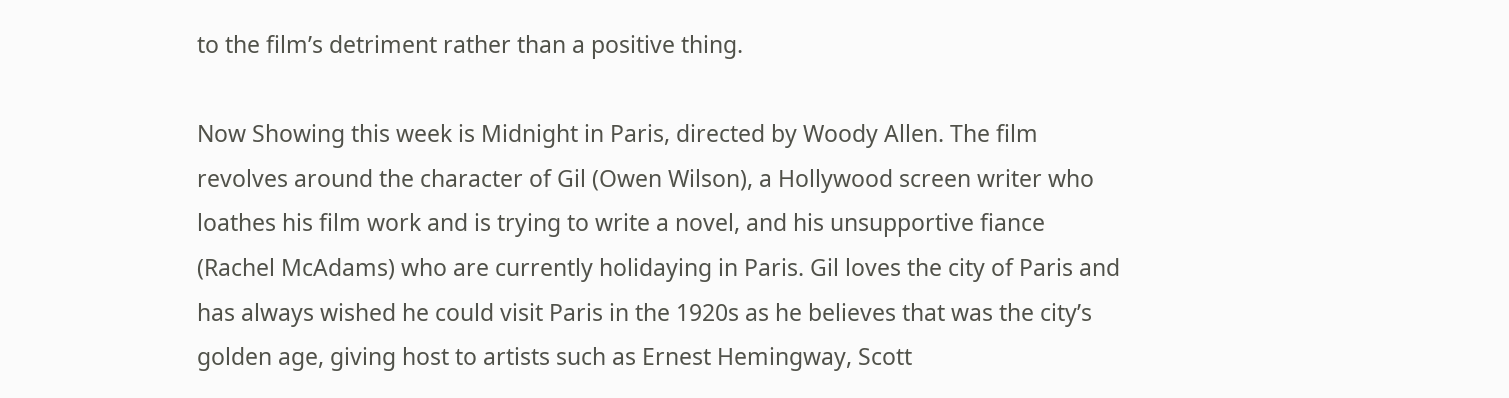to the film’s detriment rather than a positive thing.

Now Showing this week is Midnight in Paris, directed by Woody Allen. The film revolves around the character of Gil (Owen Wilson), a Hollywood screen writer who loathes his film work and is trying to write a novel, and his unsupportive fiance (Rachel McAdams) who are currently holidaying in Paris. Gil loves the city of Paris and has always wished he could visit Paris in the 1920s as he believes that was the city’s golden age, giving host to artists such as Ernest Hemingway, Scott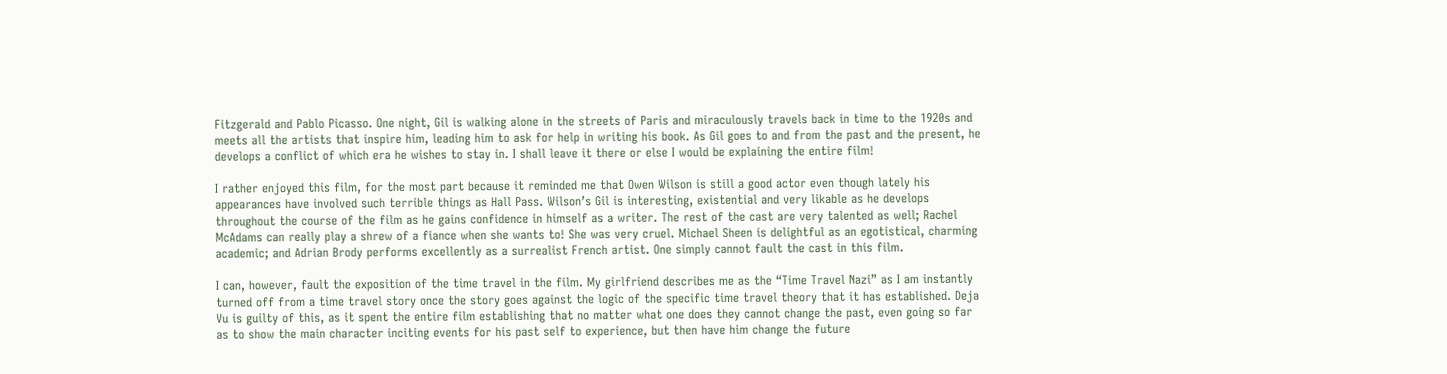Fitzgerald and Pablo Picasso. One night, Gil is walking alone in the streets of Paris and miraculously travels back in time to the 1920s and meets all the artists that inspire him, leading him to ask for help in writing his book. As Gil goes to and from the past and the present, he develops a conflict of which era he wishes to stay in. I shall leave it there or else I would be explaining the entire film!

I rather enjoyed this film, for the most part because it reminded me that Owen Wilson is still a good actor even though lately his appearances have involved such terrible things as Hall Pass. Wilson’s Gil is interesting, existential and very likable as he develops throughout the course of the film as he gains confidence in himself as a writer. The rest of the cast are very talented as well; Rachel McAdams can really play a shrew of a fiance when she wants to! She was very cruel. Michael Sheen is delightful as an egotistical, charming academic; and Adrian Brody performs excellently as a surrealist French artist. One simply cannot fault the cast in this film.

I can, however, fault the exposition of the time travel in the film. My girlfriend describes me as the “Time Travel Nazi” as I am instantly turned off from a time travel story once the story goes against the logic of the specific time travel theory that it has established. Deja Vu is guilty of this, as it spent the entire film establishing that no matter what one does they cannot change the past, even going so far as to show the main character inciting events for his past self to experience, but then have him change the future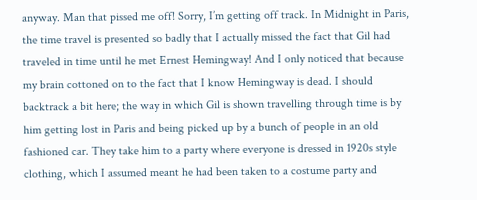anyway. Man that pissed me off! Sorry, I’m getting off track. In Midnight in Paris, the time travel is presented so badly that I actually missed the fact that Gil had traveled in time until he met Ernest Hemingway! And I only noticed that because my brain cottoned on to the fact that I know Hemingway is dead. I should backtrack a bit here; the way in which Gil is shown travelling through time is by him getting lost in Paris and being picked up by a bunch of people in an old fashioned car. They take him to a party where everyone is dressed in 1920s style clothing, which I assumed meant he had been taken to a costume party and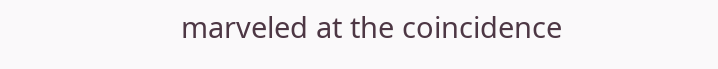marveled at the coincidence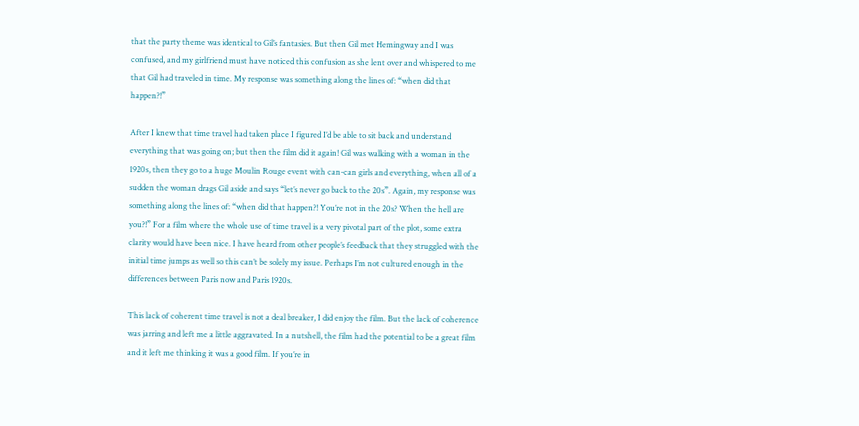that the party theme was identical to Gil’s fantasies. But then Gil met Hemingway and I was confused, and my girlfriend must have noticed this confusion as she lent over and whispered to me that Gil had traveled in time. My response was something along the lines of: “when did that happen?!”

After I knew that time travel had taken place I figured I’d be able to sit back and understand everything that was going on; but then the film did it again! Gil was walking with a woman in the 1920s, then they go to a huge Moulin Rouge event with can-can girls and everything, when all of a sudden the woman drags Gil aside and says “let’s never go back to the 20s”. Again, my response was something along the lines of: “when did that happen?! You’re not in the 20s? When the hell are you?!” For a film where the whole use of time travel is a very pivotal part of the plot, some extra clarity would have been nice. I have heard from other people’s feedback that they struggled with the initial time jumps as well so this can’t be solely my issue. Perhaps I’m not cultured enough in the differences between Paris now and Paris 1920s.

This lack of coherent time travel is not a deal breaker, I did enjoy the film. But the lack of coherence was jarring and left me a little aggravated. In a nutshell, the film had the potential to be a great film and it left me thinking it was a good film. If you’re in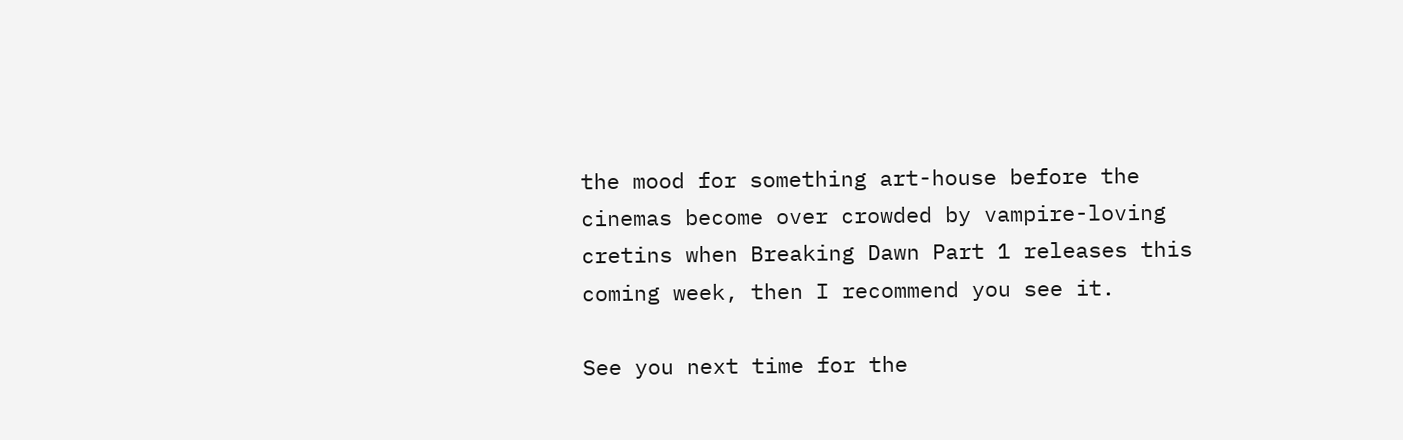the mood for something art-house before the cinemas become over crowded by vampire-loving cretins when Breaking Dawn Part 1 releases this coming week, then I recommend you see it.

See you next time for the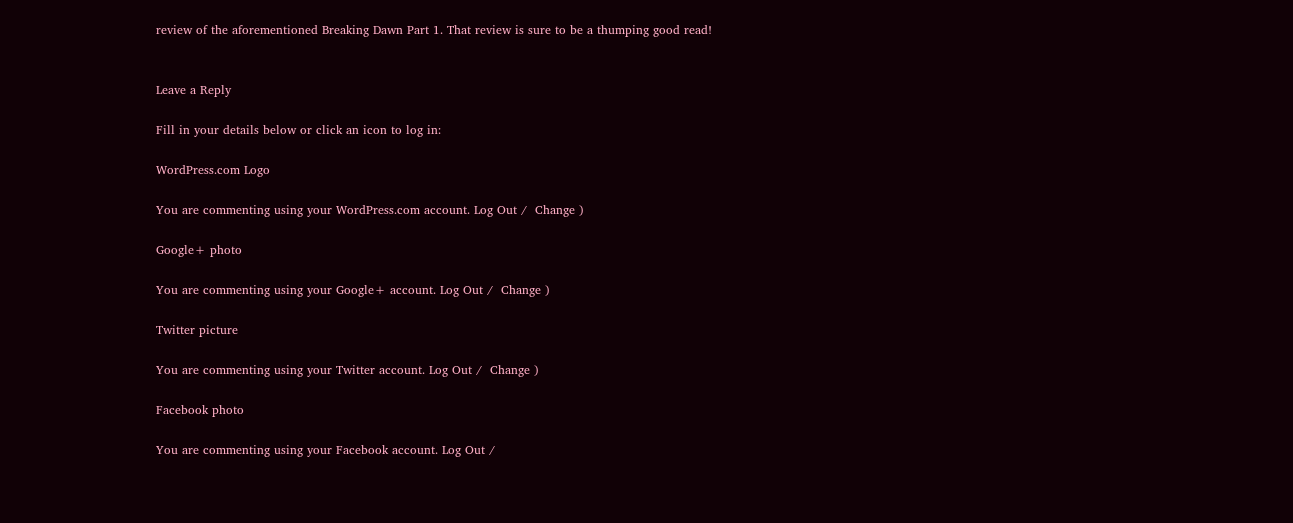review of the aforementioned Breaking Dawn Part 1. That review is sure to be a thumping good read!


Leave a Reply

Fill in your details below or click an icon to log in:

WordPress.com Logo

You are commenting using your WordPress.com account. Log Out /  Change )

Google+ photo

You are commenting using your Google+ account. Log Out /  Change )

Twitter picture

You are commenting using your Twitter account. Log Out /  Change )

Facebook photo

You are commenting using your Facebook account. Log Out /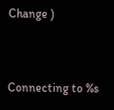Change )


Connecting to %s